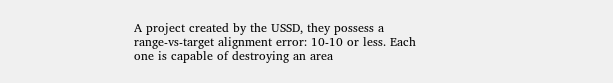A project created by the USSD, they possess a range-vs-target alignment error: 10-10 or less. Each one is capable of destroying an area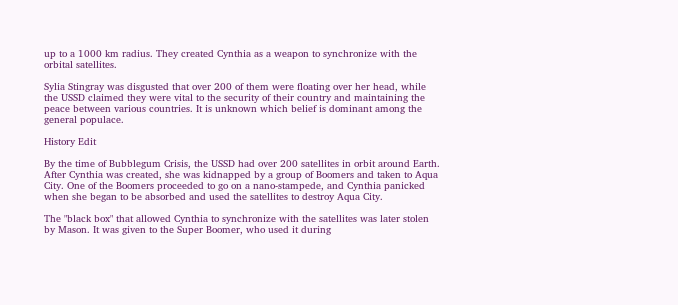up to a 1000 km radius. They created Cynthia as a weapon to synchronize with the orbital satellites.

Sylia Stingray was disgusted that over 200 of them were floating over her head, while the USSD claimed they were vital to the security of their country and maintaining the peace between various countries. It is unknown which belief is dominant among the general populace.

History Edit

By the time of Bubblegum Crisis, the USSD had over 200 satellites in orbit around Earth. After Cynthia was created, she was kidnapped by a group of Boomers and taken to Aqua City. One of the Boomers proceeded to go on a nano-stampede, and Cynthia panicked when she began to be absorbed and used the satellites to destroy Aqua City.

The "black box" that allowed Cynthia to synchronize with the satellites was later stolen by Mason. It was given to the Super Boomer, who used it during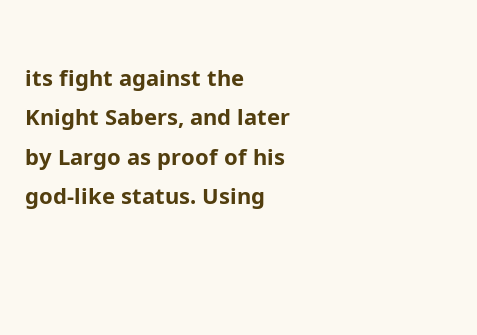its fight against the Knight Sabers, and later by Largo as proof of his god-like status. Using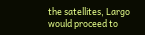the satellites, Largo would proceed to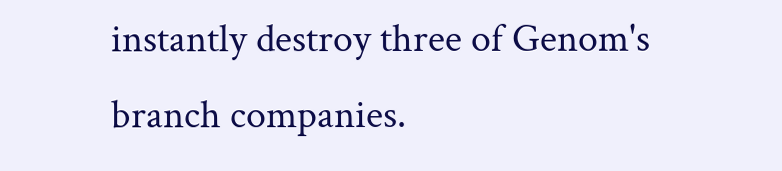instantly destroy three of Genom's branch companies.